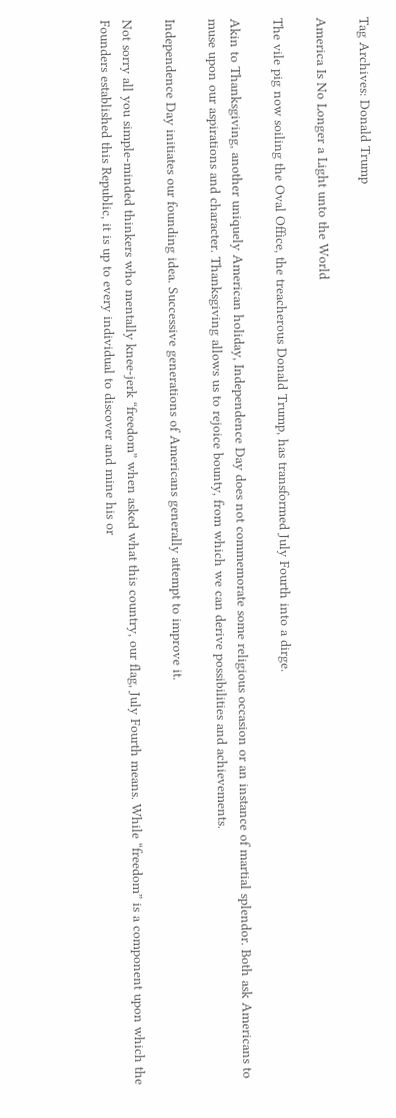Tag Archives: Donald Trump

America Is No Longer a Light unto the World

The vile pig now soiling the Oval Office, the treacherous Donald Trump, has transformed July Fourth into a dirge.

Akin to Thanksgiving, another uniquely American holiday, Independence Day does not commemorate some religious occasion or an instance of martial splendor. Both ask Americans to muse upon our aspirations and character. Thanksgiving allows us to rejoice bounty, from which we can derive possibilities and achievements.

Independence Day initiates our founding idea. Successive generations of Americans generally attempt to improve it.

Not sorry all you simple-minded thinkers who mentally knee-jerk “freedom” when asked what this country, our flag, July Fourth means. While “freedom” is a component upon which the Founders established this Republic, it is up to every individual to discover and mine his or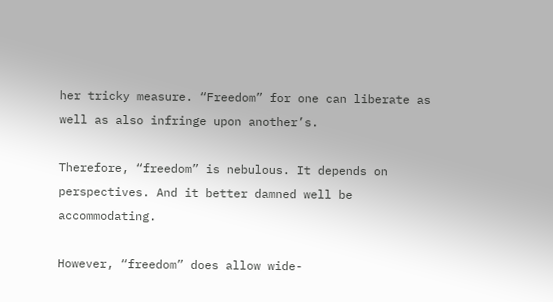her tricky measure. “Freedom” for one can liberate as well as also infringe upon another’s.

Therefore, “freedom” is nebulous. It depends on perspectives. And it better damned well be accommodating.

However, “freedom” does allow wide-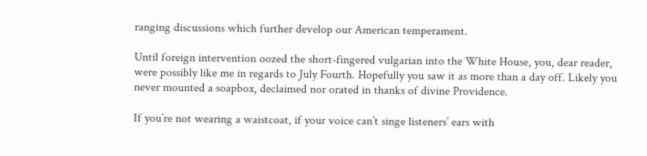ranging discussions which further develop our American temperament.

Until foreign intervention oozed the short-fingered vulgarian into the White House, you, dear reader, were possibly like me in regards to July Fourth. Hopefully you saw it as more than a day off. Likely you never mounted a soapbox, declaimed nor orated in thanks of divine Providence.

If you’re not wearing a waistcoat, if your voice can’t singe listeners’ ears with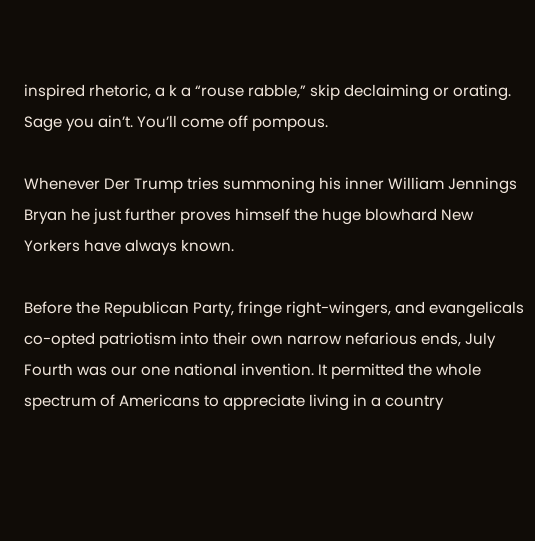inspired rhetoric, a k a “rouse rabble,” skip declaiming or orating. Sage you ain’t. You’ll come off pompous.

Whenever Der Trump tries summoning his inner William Jennings Bryan he just further proves himself the huge blowhard New Yorkers have always known.

Before the Republican Party, fringe right-wingers, and evangelicals co-opted patriotism into their own narrow nefarious ends, July Fourth was our one national invention. It permitted the whole spectrum of Americans to appreciate living in a country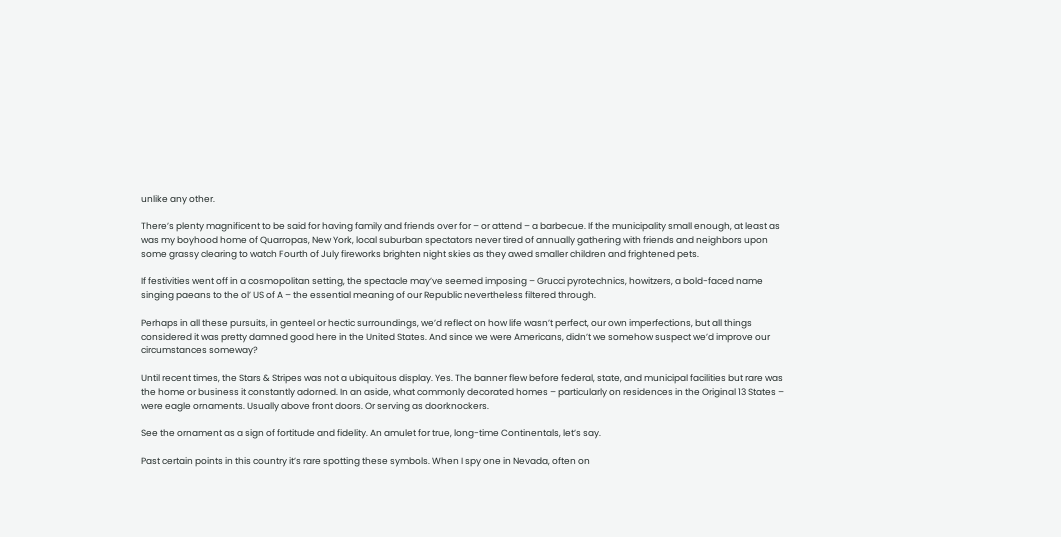unlike any other.

There’s plenty magnificent to be said for having family and friends over for – or attend – a barbecue. If the municipality small enough, at least as was my boyhood home of Quarropas, New York, local suburban spectators never tired of annually gathering with friends and neighbors upon some grassy clearing to watch Fourth of July fireworks brighten night skies as they awed smaller children and frightened pets.

If festivities went off in a cosmopolitan setting, the spectacle may’ve seemed imposing – Grucci pyrotechnics, howitzers, a bold-faced name singing paeans to the ol’ US of A – the essential meaning of our Republic nevertheless filtered through.

Perhaps in all these pursuits, in genteel or hectic surroundings, we’d reflect on how life wasn’t perfect, our own imperfections, but all things considered it was pretty damned good here in the United States. And since we were Americans, didn’t we somehow suspect we’d improve our circumstances someway?

Until recent times, the Stars & Stripes was not a ubiquitous display. Yes. The banner flew before federal, state, and municipal facilities but rare was the home or business it constantly adorned. In an aside, what commonly decorated homes – particularly on residences in the Original 13 States – were eagle ornaments. Usually above front doors. Or serving as doorknockers.

See the ornament as a sign of fortitude and fidelity. An amulet for true, long-time Continentals, let’s say.

Past certain points in this country it’s rare spotting these symbols. When I spy one in Nevada, often on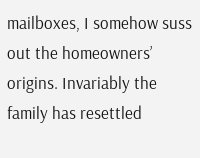mailboxes, I somehow suss out the homeowners’ origins. Invariably the family has resettled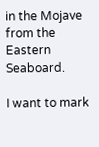in the Mojave from the Eastern Seaboard.

I want to mark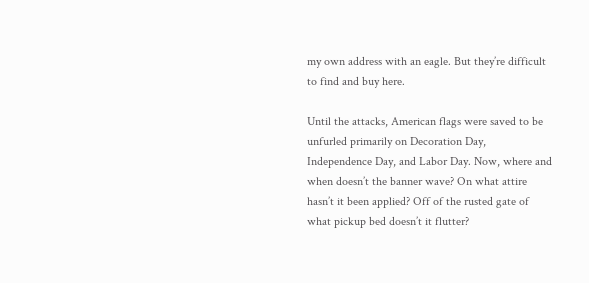my own address with an eagle. But they’re difficult to find and buy here.

Until the attacks, American flags were saved to be unfurled primarily on Decoration Day, Independence Day, and Labor Day. Now, where and when doesn’t the banner wave? On what attire hasn’t it been applied? Off of the rusted gate of what pickup bed doesn’t it flutter?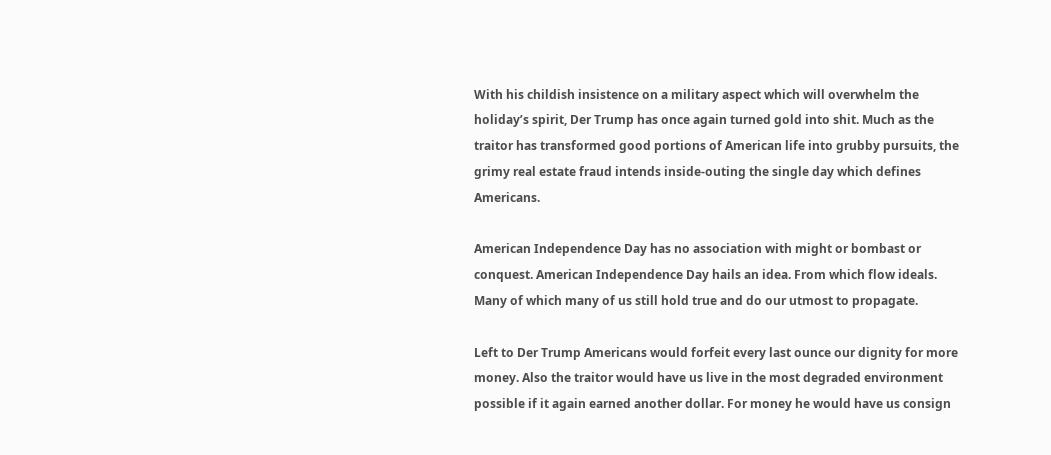With his childish insistence on a military aspect which will overwhelm the holiday’s spirit, Der Trump has once again turned gold into shit. Much as the traitor has transformed good portions of American life into grubby pursuits, the grimy real estate fraud intends inside-outing the single day which defines Americans.

American Independence Day has no association with might or bombast or conquest. American Independence Day hails an idea. From which flow ideals. Many of which many of us still hold true and do our utmost to propagate.

Left to Der Trump Americans would forfeit every last ounce our dignity for more money. Also the traitor would have us live in the most degraded environment possible if it again earned another dollar. For money he would have us consign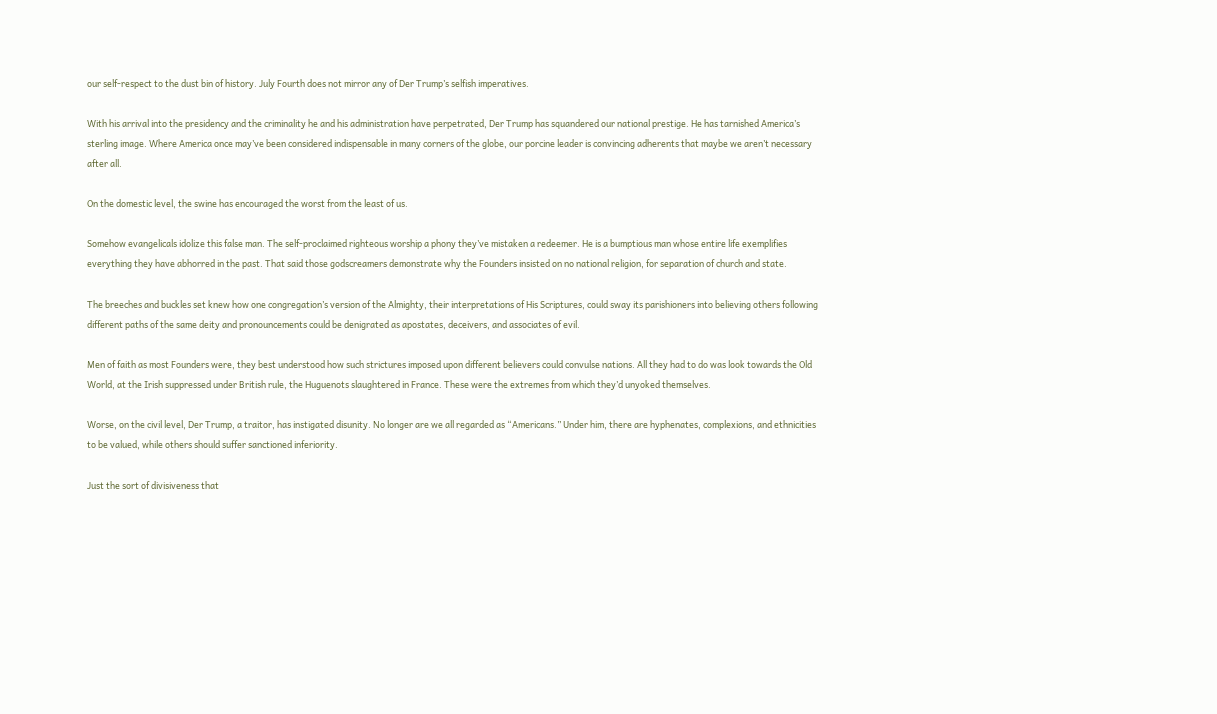our self-respect to the dust bin of history. July Fourth does not mirror any of Der Trump’s selfish imperatives.

With his arrival into the presidency and the criminality he and his administration have perpetrated, Der Trump has squandered our national prestige. He has tarnished America’s sterling image. Where America once may’ve been considered indispensable in many corners of the globe, our porcine leader is convincing adherents that maybe we aren’t necessary after all.

On the domestic level, the swine has encouraged the worst from the least of us.

Somehow evangelicals idolize this false man. The self-proclaimed righteous worship a phony they’ve mistaken a redeemer. He is a bumptious man whose entire life exemplifies everything they have abhorred in the past. That said those godscreamers demonstrate why the Founders insisted on no national religion, for separation of church and state.

The breeches and buckles set knew how one congregation’s version of the Almighty, their interpretations of His Scriptures, could sway its parishioners into believing others following different paths of the same deity and pronouncements could be denigrated as apostates, deceivers, and associates of evil.

Men of faith as most Founders were, they best understood how such strictures imposed upon different believers could convulse nations. All they had to do was look towards the Old World, at the Irish suppressed under British rule, the Huguenots slaughtered in France. These were the extremes from which they’d unyoked themselves.

Worse, on the civil level, Der Trump, a traitor, has instigated disunity. No longer are we all regarded as “Americans.” Under him, there are hyphenates, complexions, and ethnicities to be valued, while others should suffer sanctioned inferiority.

Just the sort of divisiveness that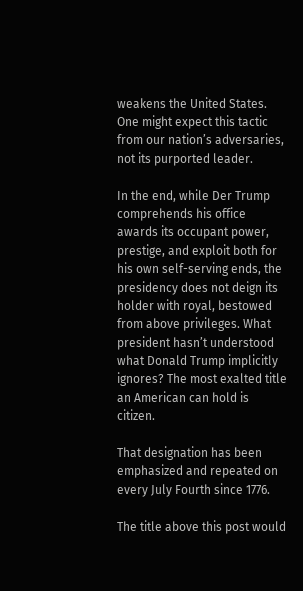weakens the United States. One might expect this tactic from our nation’s adversaries, not its purported leader.

In the end, while Der Trump comprehends his office awards its occupant power, prestige, and exploit both for his own self-serving ends, the presidency does not deign its holder with royal, bestowed from above privileges. What president hasn’t understood what Donald Trump implicitly ignores? The most exalted title an American can hold is citizen.

That designation has been emphasized and repeated on every July Fourth since 1776.

The title above this post would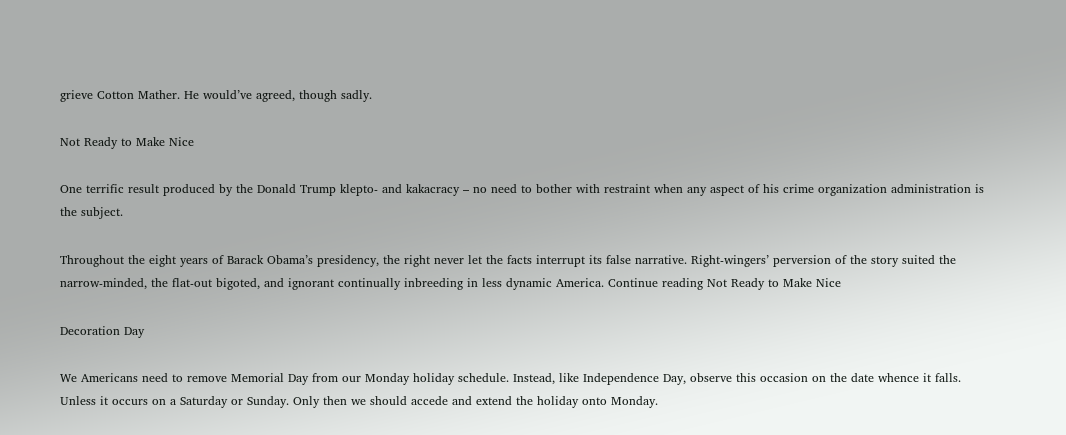grieve Cotton Mather. He would’ve agreed, though sadly.

Not Ready to Make Nice

One terrific result produced by the Donald Trump klepto- and kakacracy – no need to bother with restraint when any aspect of his crime organization administration is the subject.

Throughout the eight years of Barack Obama’s presidency, the right never let the facts interrupt its false narrative. Right-wingers’ perversion of the story suited the narrow-minded, the flat-out bigoted, and ignorant continually inbreeding in less dynamic America. Continue reading Not Ready to Make Nice

Decoration Day

We Americans need to remove Memorial Day from our Monday holiday schedule. Instead, like Independence Day, observe this occasion on the date whence it falls. Unless it occurs on a Saturday or Sunday. Only then we should accede and extend the holiday onto Monday.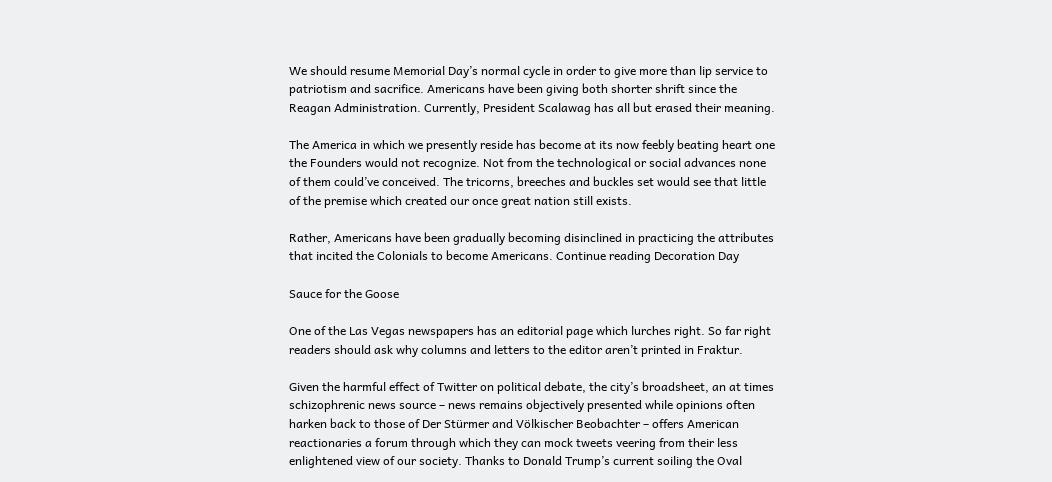We should resume Memorial Day’s normal cycle in order to give more than lip service to patriotism and sacrifice. Americans have been giving both shorter shrift since the Reagan Administration. Currently, President Scalawag has all but erased their meaning.

The America in which we presently reside has become at its now feebly beating heart one the Founders would not recognize. Not from the technological or social advances none of them could’ve conceived. The tricorns, breeches and buckles set would see that little of the premise which created our once great nation still exists.

Rather, Americans have been gradually becoming disinclined in practicing the attributes that incited the Colonials to become Americans. Continue reading Decoration Day

Sauce for the Goose

One of the Las Vegas newspapers has an editorial page which lurches right. So far right readers should ask why columns and letters to the editor aren’t printed in Fraktur.

Given the harmful effect of Twitter on political debate, the city’s broadsheet, an at times schizophrenic news source – news remains objectively presented while opinions often harken back to those of Der Stürmer and Völkischer Beobachter – offers American reactionaries a forum through which they can mock tweets veering from their less enlightened view of our society. Thanks to Donald Trump’s current soiling the Oval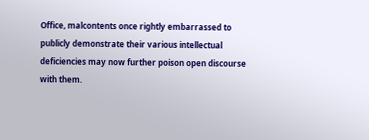Office, malcontents once rightly embarrassed to publicly demonstrate their various intellectual deficiencies may now further poison open discourse with them.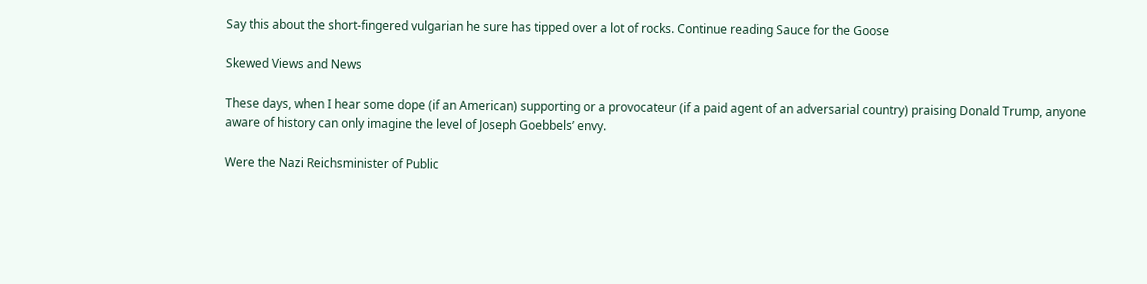Say this about the short-fingered vulgarian he sure has tipped over a lot of rocks. Continue reading Sauce for the Goose

Skewed Views and News

These days, when I hear some dope (if an American) supporting or a provocateur (if a paid agent of an adversarial country) praising Donald Trump, anyone aware of history can only imagine the level of Joseph Goebbels’ envy.

Were the Nazi Reichsminister of Public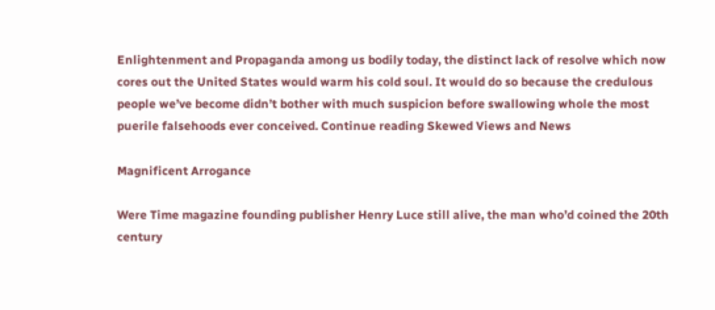Enlightenment and Propaganda among us bodily today, the distinct lack of resolve which now cores out the United States would warm his cold soul. It would do so because the credulous people we’ve become didn’t bother with much suspicion before swallowing whole the most puerile falsehoods ever conceived. Continue reading Skewed Views and News

Magnificent Arrogance

Were Time magazine founding publisher Henry Luce still alive, the man who’d coined the 20th century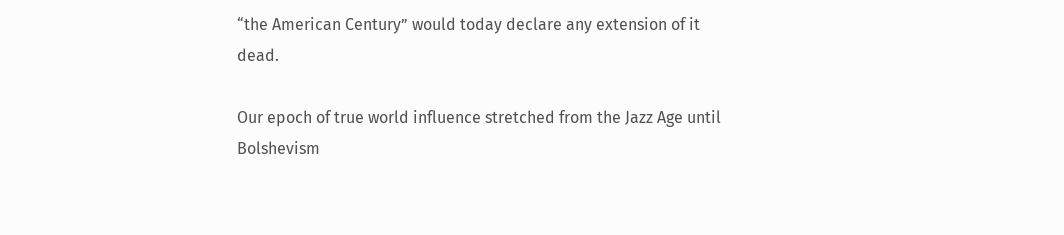“the American Century” would today declare any extension of it dead.

Our epoch of true world influence stretched from the Jazz Age until Bolshevism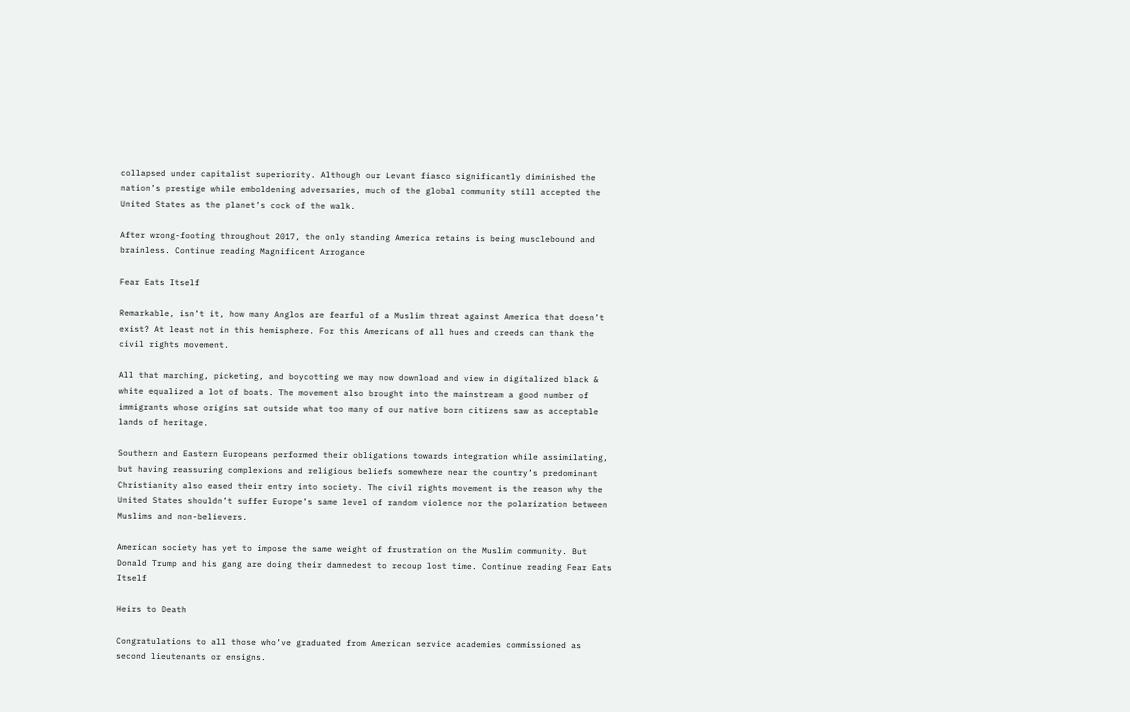collapsed under capitalist superiority. Although our Levant fiasco significantly diminished the nation’s prestige while emboldening adversaries, much of the global community still accepted the United States as the planet’s cock of the walk.

After wrong-footing throughout 2017, the only standing America retains is being musclebound and brainless. Continue reading Magnificent Arrogance

Fear Eats Itself

Remarkable, isn’t it, how many Anglos are fearful of a Muslim threat against America that doesn’t exist? At least not in this hemisphere. For this Americans of all hues and creeds can thank the civil rights movement.

All that marching, picketing, and boycotting we may now download and view in digitalized black & white equalized a lot of boats. The movement also brought into the mainstream a good number of immigrants whose origins sat outside what too many of our native born citizens saw as acceptable lands of heritage.

Southern and Eastern Europeans performed their obligations towards integration while assimilating, but having reassuring complexions and religious beliefs somewhere near the country’s predominant Christianity also eased their entry into society. The civil rights movement is the reason why the United States shouldn’t suffer Europe’s same level of random violence nor the polarization between Muslims and non-believers.

American society has yet to impose the same weight of frustration on the Muslim community. But Donald Trump and his gang are doing their damnedest to recoup lost time. Continue reading Fear Eats Itself

Heirs to Death

Congratulations to all those who’ve graduated from American service academies commissioned as second lieutenants or ensigns.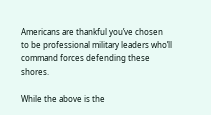Americans are thankful you’ve chosen to be professional military leaders who’ll command forces defending these shores.

While the above is the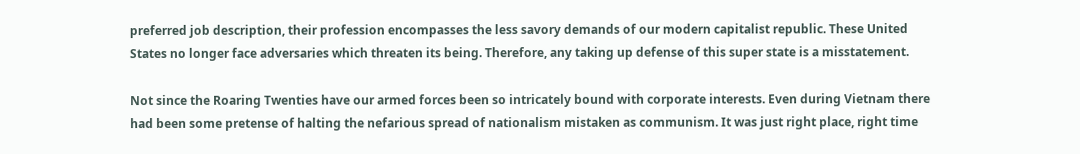preferred job description, their profession encompasses the less savory demands of our modern capitalist republic. These United States no longer face adversaries which threaten its being. Therefore, any taking up defense of this super state is a misstatement.

Not since the Roaring Twenties have our armed forces been so intricately bound with corporate interests. Even during Vietnam there had been some pretense of halting the nefarious spread of nationalism mistaken as communism. It was just right place, right time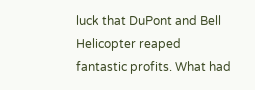luck that DuPont and Bell Helicopter reaped fantastic profits. What had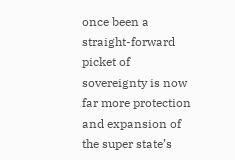once been a straight-forward picket of sovereignty is now far more protection and expansion of the super state’s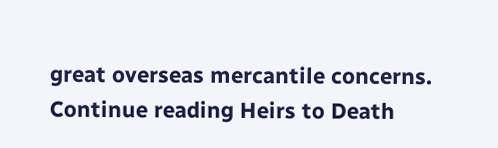great overseas mercantile concerns. Continue reading Heirs to Death